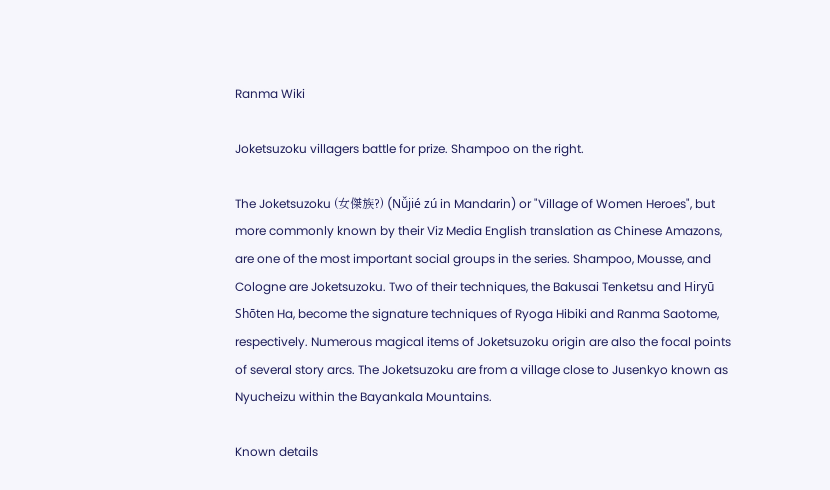Ranma Wiki

Joketsuzoku villagers battle for prize. Shampoo on the right.

The Joketsuzoku (女傑族?) (Nǚjié zú in Mandarin) or "Village of Women Heroes", but more commonly known by their Viz Media English translation as Chinese Amazons, are one of the most important social groups in the series. Shampoo, Mousse, and Cologne are Joketsuzoku. Two of their techniques, the Bakusai Tenketsu and Hiryū Shōten Ha, become the signature techniques of Ryoga Hibiki and Ranma Saotome, respectively. Numerous magical items of Joketsuzoku origin are also the focal points of several story arcs. The Joketsuzoku are from a village close to Jusenkyo known as Nyucheizu within the Bayankala Mountains.

Known details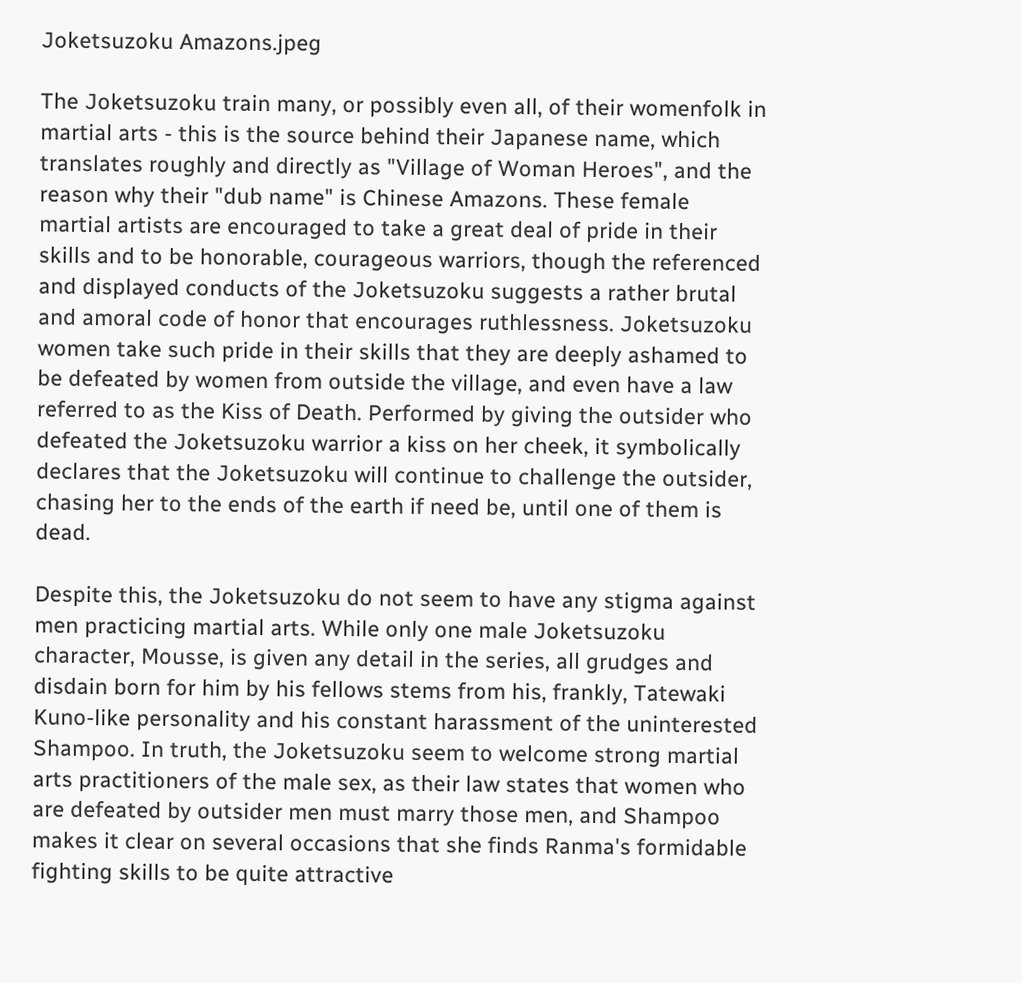Joketsuzoku Amazons.jpeg

The Joketsuzoku train many, or possibly even all, of their womenfolk in martial arts - this is the source behind their Japanese name, which translates roughly and directly as "Village of Woman Heroes", and the reason why their "dub name" is Chinese Amazons. These female martial artists are encouraged to take a great deal of pride in their skills and to be honorable, courageous warriors, though the referenced and displayed conducts of the Joketsuzoku suggests a rather brutal and amoral code of honor that encourages ruthlessness. Joketsuzoku women take such pride in their skills that they are deeply ashamed to be defeated by women from outside the village, and even have a law referred to as the Kiss of Death. Performed by giving the outsider who defeated the Joketsuzoku warrior a kiss on her cheek, it symbolically declares that the Joketsuzoku will continue to challenge the outsider, chasing her to the ends of the earth if need be, until one of them is dead.

Despite this, the Joketsuzoku do not seem to have any stigma against men practicing martial arts. While only one male Joketsuzoku character, Mousse, is given any detail in the series, all grudges and disdain born for him by his fellows stems from his, frankly, Tatewaki Kuno-like personality and his constant harassment of the uninterested Shampoo. In truth, the Joketsuzoku seem to welcome strong martial arts practitioners of the male sex, as their law states that women who are defeated by outsider men must marry those men, and Shampoo makes it clear on several occasions that she finds Ranma's formidable fighting skills to be quite attractive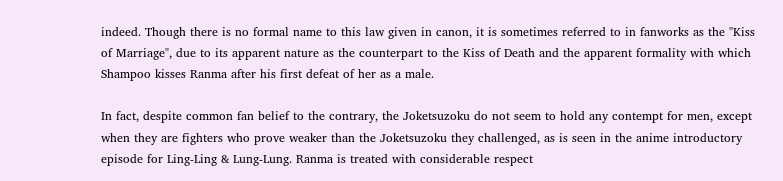indeed. Though there is no formal name to this law given in canon, it is sometimes referred to in fanworks as the "Kiss of Marriage", due to its apparent nature as the counterpart to the Kiss of Death and the apparent formality with which Shampoo kisses Ranma after his first defeat of her as a male.

In fact, despite common fan belief to the contrary, the Joketsuzoku do not seem to hold any contempt for men, except when they are fighters who prove weaker than the Joketsuzoku they challenged, as is seen in the anime introductory episode for Ling-Ling & Lung-Lung. Ranma is treated with considerable respect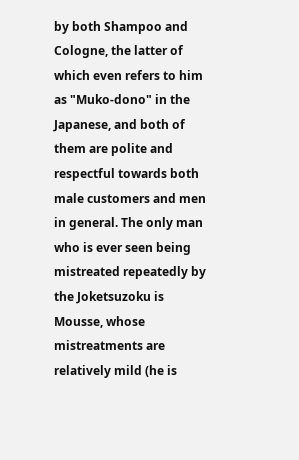by both Shampoo and Cologne, the latter of which even refers to him as "Muko-dono" in the Japanese, and both of them are polite and respectful towards both male customers and men in general. The only man who is ever seen being mistreated repeatedly by the Joketsuzoku is Mousse, whose mistreatments are relatively mild (he is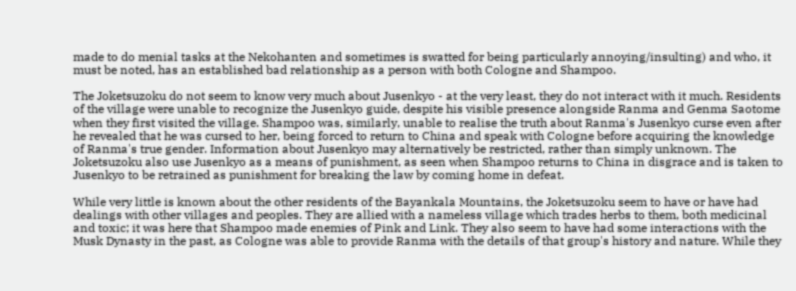made to do menial tasks at the Nekohanten and sometimes is swatted for being particularly annoying/insulting) and who, it must be noted, has an established bad relationship as a person with both Cologne and Shampoo.

The Joketsuzoku do not seem to know very much about Jusenkyo - at the very least, they do not interact with it much. Residents of the village were unable to recognize the Jusenkyo guide, despite his visible presence alongside Ranma and Genma Saotome when they first visited the village. Shampoo was, similarly, unable to realise the truth about Ranma's Jusenkyo curse even after he revealed that he was cursed to her, being forced to return to China and speak with Cologne before acquiring the knowledge of Ranma's true gender. Information about Jusenkyo may alternatively be restricted, rather than simply unknown. The Joketsuzoku also use Jusenkyo as a means of punishment, as seen when Shampoo returns to China in disgrace and is taken to Jusenkyo to be retrained as punishment for breaking the law by coming home in defeat.

While very little is known about the other residents of the Bayankala Mountains, the Joketsuzoku seem to have or have had dealings with other villages and peoples. They are allied with a nameless village which trades herbs to them, both medicinal and toxic; it was here that Shampoo made enemies of Pink and Link. They also seem to have had some interactions with the Musk Dynasty in the past, as Cologne was able to provide Ranma with the details of that group's history and nature. While they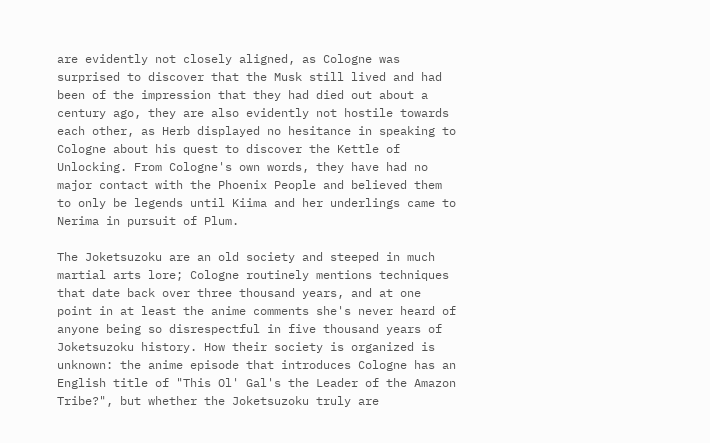are evidently not closely aligned, as Cologne was surprised to discover that the Musk still lived and had been of the impression that they had died out about a century ago, they are also evidently not hostile towards each other, as Herb displayed no hesitance in speaking to Cologne about his quest to discover the Kettle of Unlocking. From Cologne's own words, they have had no major contact with the Phoenix People and believed them to only be legends until Kiima and her underlings came to Nerima in pursuit of Plum.

The Joketsuzoku are an old society and steeped in much martial arts lore; Cologne routinely mentions techniques that date back over three thousand years, and at one point in at least the anime comments she's never heard of anyone being so disrespectful in five thousand years of Joketsuzoku history. How their society is organized is unknown: the anime episode that introduces Cologne has an English title of "This Ol' Gal's the Leader of the Amazon Tribe?", but whether the Joketsuzoku truly are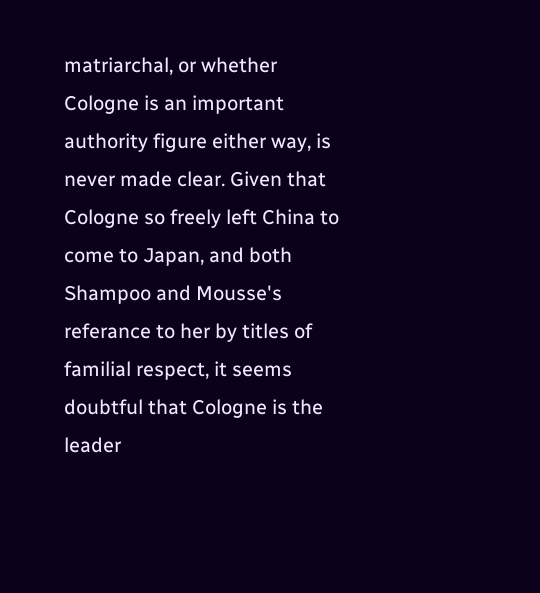matriarchal, or whether Cologne is an important authority figure either way, is never made clear. Given that Cologne so freely left China to come to Japan, and both Shampoo and Mousse's referance to her by titles of familial respect, it seems doubtful that Cologne is the leader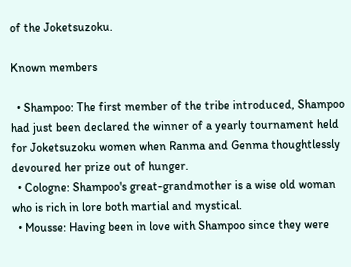of the Joketsuzoku.

Known members

  • Shampoo: The first member of the tribe introduced, Shampoo had just been declared the winner of a yearly tournament held for Joketsuzoku women when Ranma and Genma thoughtlessly devoured her prize out of hunger.
  • Cologne: Shampoo's great-grandmother is a wise old woman who is rich in lore both martial and mystical.
  • Mousse: Having been in love with Shampoo since they were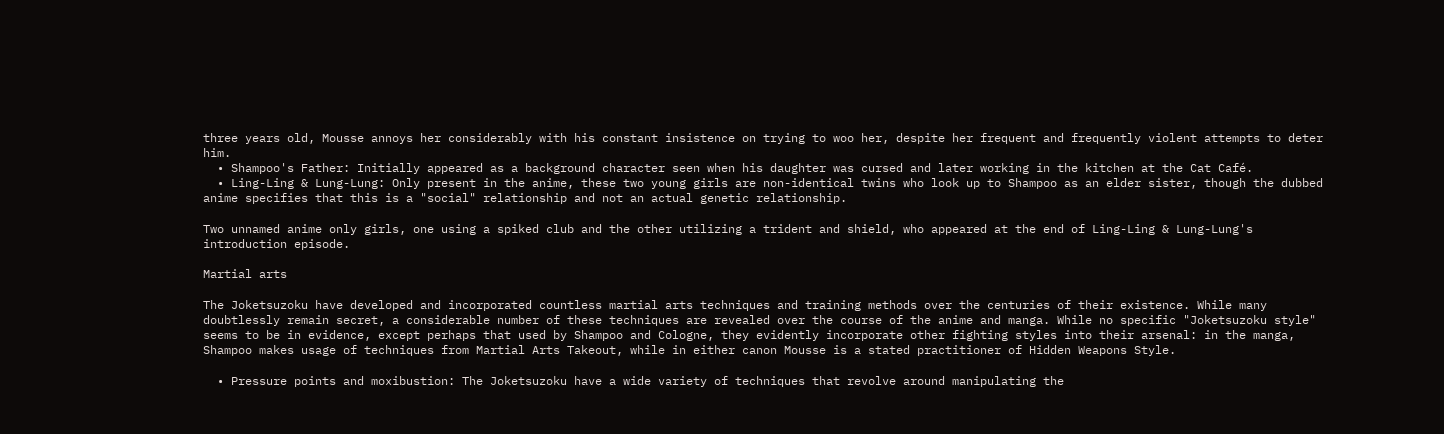three years old, Mousse annoys her considerably with his constant insistence on trying to woo her, despite her frequent and frequently violent attempts to deter him.
  • Shampoo's Father: Initially appeared as a background character seen when his daughter was cursed and later working in the kitchen at the Cat Café.
  • Ling-Ling & Lung-Lung: Only present in the anime, these two young girls are non-identical twins who look up to Shampoo as an elder sister, though the dubbed anime specifies that this is a "social" relationship and not an actual genetic relationship.

Two unnamed anime only girls, one using a spiked club and the other utilizing a trident and shield, who appeared at the end of Ling-Ling & Lung-Lung's introduction episode.

Martial arts

The Joketsuzoku have developed and incorporated countless martial arts techniques and training methods over the centuries of their existence. While many doubtlessly remain secret, a considerable number of these techniques are revealed over the course of the anime and manga. While no specific "Joketsuzoku style" seems to be in evidence, except perhaps that used by Shampoo and Cologne, they evidently incorporate other fighting styles into their arsenal: in the manga, Shampoo makes usage of techniques from Martial Arts Takeout, while in either canon Mousse is a stated practitioner of Hidden Weapons Style.

  • Pressure points and moxibustion: The Joketsuzoku have a wide variety of techniques that revolve around manipulating the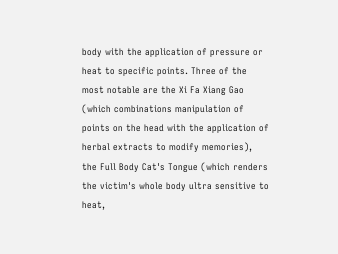body with the application of pressure or heat to specific points. Three of the most notable are the Xi Fa Xiang Gao (which combinations manipulation of points on the head with the application of herbal extracts to modify memories), the Full Body Cat's Tongue (which renders the victim's whole body ultra sensitive to heat,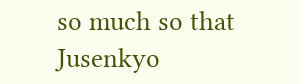so much so that Jusenkyo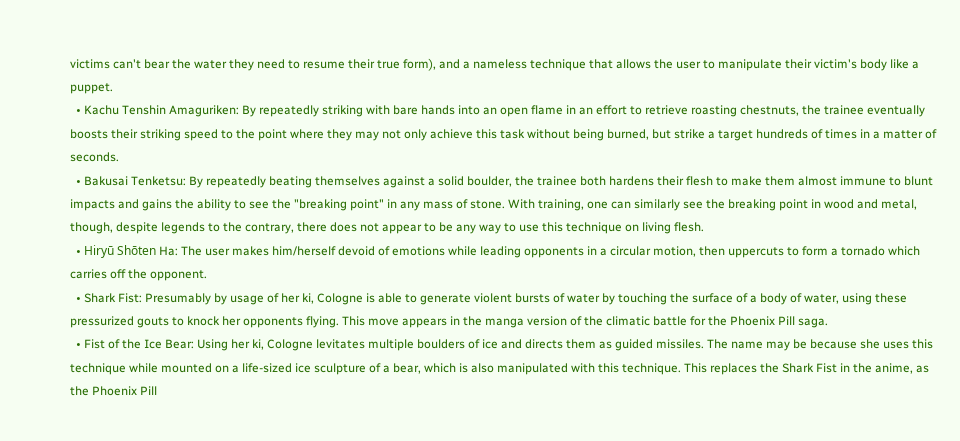victims can't bear the water they need to resume their true form), and a nameless technique that allows the user to manipulate their victim's body like a puppet.
  • Kachu Tenshin Amaguriken: By repeatedly striking with bare hands into an open flame in an effort to retrieve roasting chestnuts, the trainee eventually boosts their striking speed to the point where they may not only achieve this task without being burned, but strike a target hundreds of times in a matter of seconds.
  • Bakusai Tenketsu: By repeatedly beating themselves against a solid boulder, the trainee both hardens their flesh to make them almost immune to blunt impacts and gains the ability to see the "breaking point" in any mass of stone. With training, one can similarly see the breaking point in wood and metal, though, despite legends to the contrary, there does not appear to be any way to use this technique on living flesh.
  • Hiryū Shōten Ha: The user makes him/herself devoid of emotions while leading opponents in a circular motion, then uppercuts to form a tornado which carries off the opponent.
  • Shark Fist: Presumably by usage of her ki, Cologne is able to generate violent bursts of water by touching the surface of a body of water, using these pressurized gouts to knock her opponents flying. This move appears in the manga version of the climatic battle for the Phoenix Pill saga.
  • Fist of the Ice Bear: Using her ki, Cologne levitates multiple boulders of ice and directs them as guided missiles. The name may be because she uses this technique while mounted on a life-sized ice sculpture of a bear, which is also manipulated with this technique. This replaces the Shark Fist in the anime, as the Phoenix Pill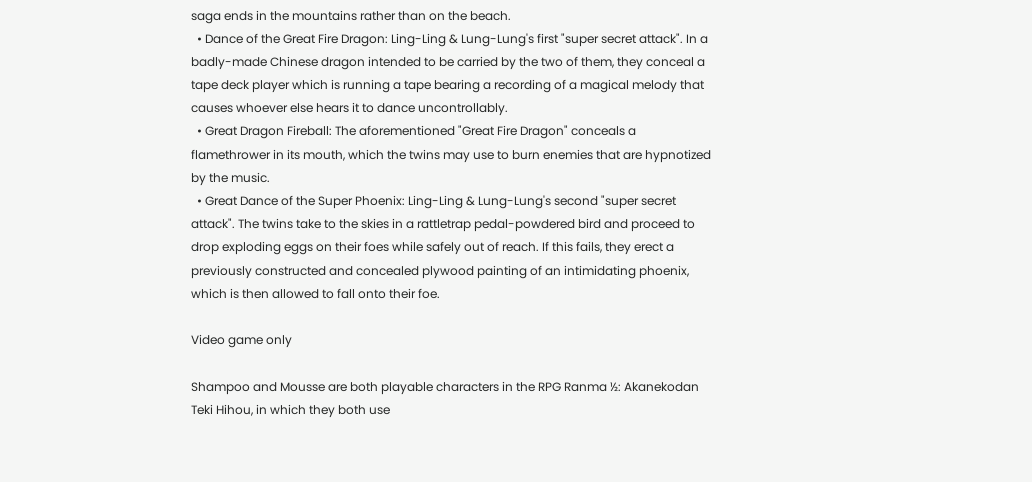saga ends in the mountains rather than on the beach.
  • Dance of the Great Fire Dragon: Ling-Ling & Lung-Lung's first "super secret attack". In a badly-made Chinese dragon intended to be carried by the two of them, they conceal a tape deck player which is running a tape bearing a recording of a magical melody that causes whoever else hears it to dance uncontrollably.
  • Great Dragon Fireball: The aforementioned "Great Fire Dragon" conceals a flamethrower in its mouth, which the twins may use to burn enemies that are hypnotized by the music.
  • Great Dance of the Super Phoenix: Ling-Ling & Lung-Lung's second "super secret attack". The twins take to the skies in a rattletrap pedal-powdered bird and proceed to drop exploding eggs on their foes while safely out of reach. If this fails, they erect a previously constructed and concealed plywood painting of an intimidating phoenix, which is then allowed to fall onto their foe.

Video game only

Shampoo and Mousse are both playable characters in the RPG Ranma ½: Akanekodan Teki Hihou, in which they both use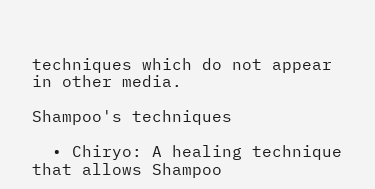techniques which do not appear in other media.

Shampoo's techniques

  • Chiryo: A healing technique that allows Shampoo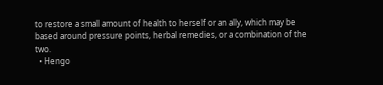to restore a small amount of health to herself or an ally, which may be based around pressure points, herbal remedies, or a combination of the two.
  • Hengo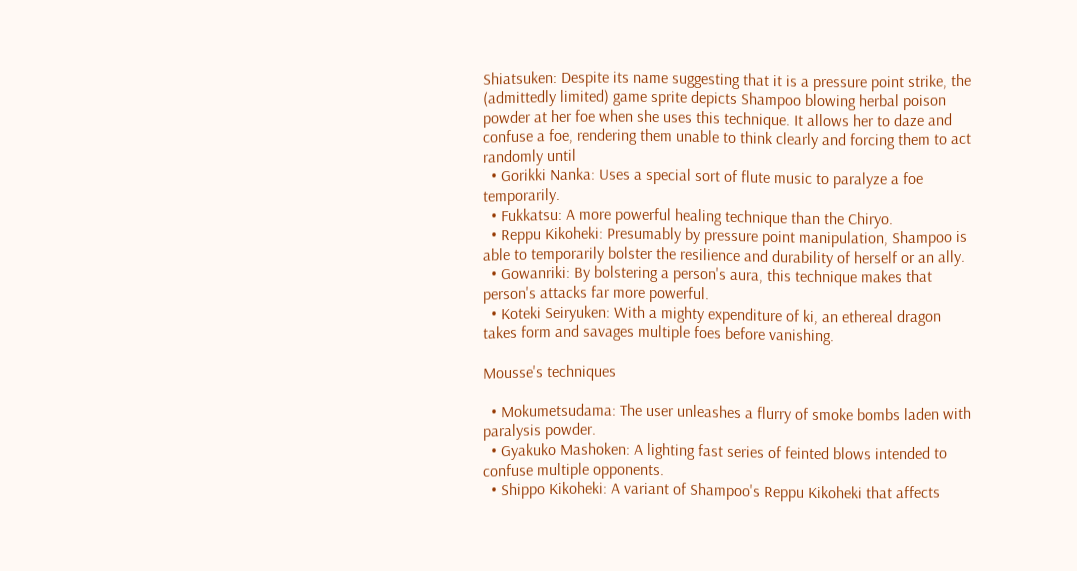Shiatsuken: Despite its name suggesting that it is a pressure point strike, the (admittedly limited) game sprite depicts Shampoo blowing herbal poison powder at her foe when she uses this technique. It allows her to daze and confuse a foe, rendering them unable to think clearly and forcing them to act randomly until
  • Gorikki Nanka: Uses a special sort of flute music to paralyze a foe temporarily.
  • Fukkatsu: A more powerful healing technique than the Chiryo.
  • Reppu Kikoheki: Presumably by pressure point manipulation, Shampoo is able to temporarily bolster the resilience and durability of herself or an ally.
  • Gowanriki: By bolstering a person's aura, this technique makes that person's attacks far more powerful.
  • Koteki Seiryuken: With a mighty expenditure of ki, an ethereal dragon takes form and savages multiple foes before vanishing.

Mousse's techniques

  • Mokumetsudama: The user unleashes a flurry of smoke bombs laden with paralysis powder.
  • Gyakuko Mashoken: A lighting fast series of feinted blows intended to confuse multiple opponents.
  • Shippo Kikoheki: A variant of Shampoo's Reppu Kikoheki that affects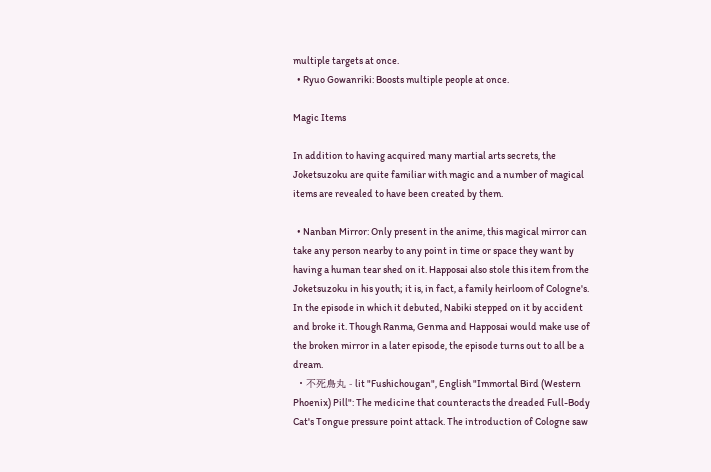multiple targets at once.
  • Ryuo Gowanriki: Boosts multiple people at once.

Magic Items

In addition to having acquired many martial arts secrets, the Joketsuzoku are quite familiar with magic and a number of magical items are revealed to have been created by them.

  • Nanban Mirror: Only present in the anime, this magical mirror can take any person nearby to any point in time or space they want by having a human tear shed on it. Happosai also stole this item from the Joketsuzoku in his youth; it is, in fact, a family heirloom of Cologne's. In the episode in which it debuted, Nabiki stepped on it by accident and broke it. Though Ranma, Genma and Happosai would make use of the broken mirror in a later episode, the episode turns out to all be a dream.
  • 不死鳥丸 - lit "Fushichougan", English "Immortal Bird (Western Phoenix) Pill": The medicine that counteracts the dreaded Full-Body Cat's Tongue pressure point attack. The introduction of Cologne saw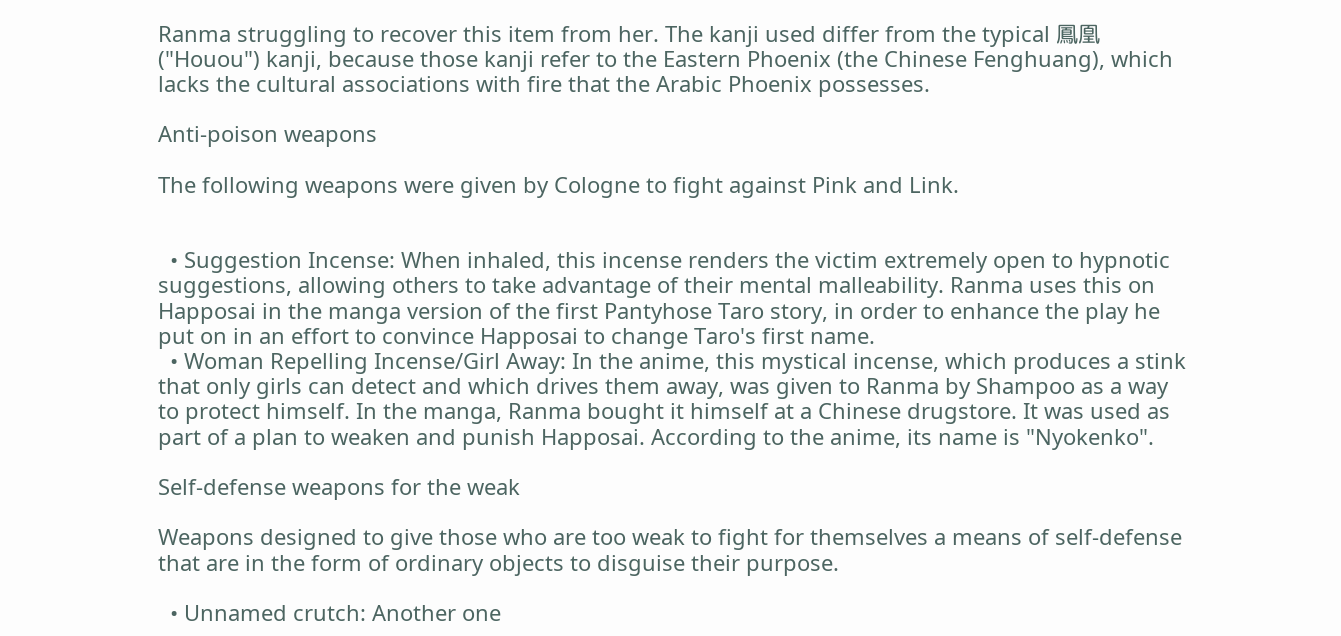Ranma struggling to recover this item from her. The kanji used differ from the typical 鳳凰 ("Houou") kanji, because those kanji refer to the Eastern Phoenix (the Chinese Fenghuang), which lacks the cultural associations with fire that the Arabic Phoenix possesses.

Anti-poison weapons

The following weapons were given by Cologne to fight against Pink and Link.


  • Suggestion Incense: When inhaled, this incense renders the victim extremely open to hypnotic suggestions, allowing others to take advantage of their mental malleability. Ranma uses this on Happosai in the manga version of the first Pantyhose Taro story, in order to enhance the play he put on in an effort to convince Happosai to change Taro's first name.
  • Woman Repelling Incense/Girl Away: In the anime, this mystical incense, which produces a stink that only girls can detect and which drives them away, was given to Ranma by Shampoo as a way to protect himself. In the manga, Ranma bought it himself at a Chinese drugstore. It was used as part of a plan to weaken and punish Happosai. According to the anime, its name is "Nyokenko".

Self-defense weapons for the weak

Weapons designed to give those who are too weak to fight for themselves a means of self-defense that are in the form of ordinary objects to disguise their purpose.

  • Unnamed crutch: Another one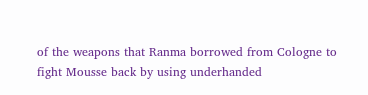of the weapons that Ranma borrowed from Cologne to fight Mousse back by using underhanded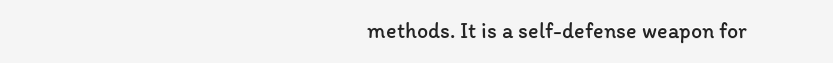methods. It is a self-defense weapon for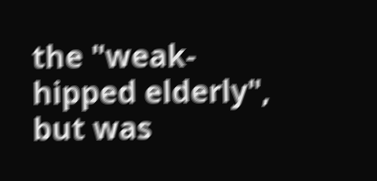the "weak-hipped elderly", but was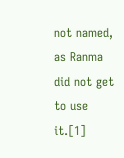not named, as Ranma did not get to use it.[1]